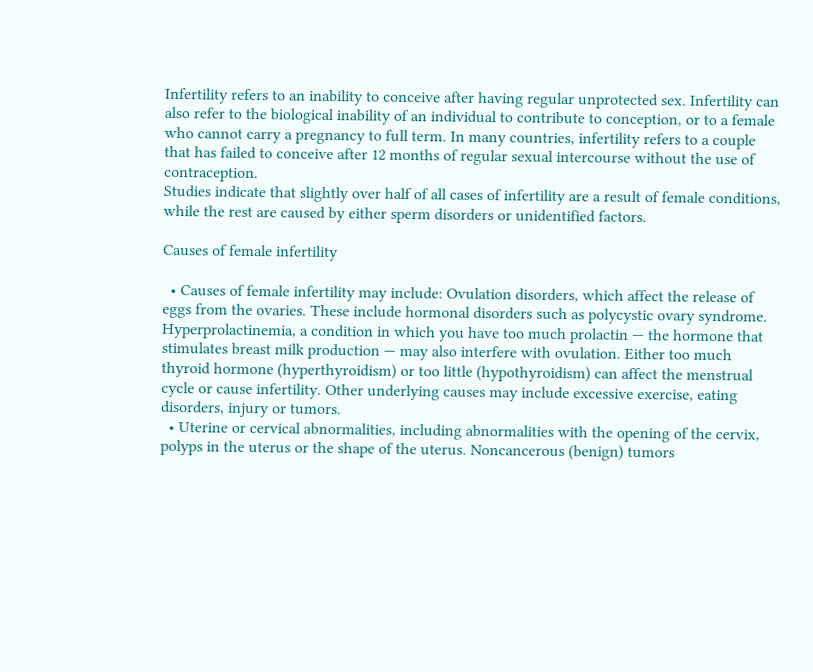Infertility refers to an inability to conceive after having regular unprotected sex. Infertility can also refer to the biological inability of an individual to contribute to conception, or to a female who cannot carry a pregnancy to full term. In many countries, infertility refers to a couple that has failed to conceive after 12 months of regular sexual intercourse without the use of contraception.
Studies indicate that slightly over half of all cases of infertility are a result of female conditions, while the rest are caused by either sperm disorders or unidentified factors.

Causes of female infertility

  • Causes of female infertility may include: Ovulation disorders, which affect the release of eggs from the ovaries. These include hormonal disorders such as polycystic ovary syndrome. Hyperprolactinemia, a condition in which you have too much prolactin — the hormone that stimulates breast milk production — may also interfere with ovulation. Either too much thyroid hormone (hyperthyroidism) or too little (hypothyroidism) can affect the menstrual cycle or cause infertility. Other underlying causes may include excessive exercise, eating disorders, injury or tumors.
  • Uterine or cervical abnormalities, including abnormalities with the opening of the cervix, polyps in the uterus or the shape of the uterus. Noncancerous (benign) tumors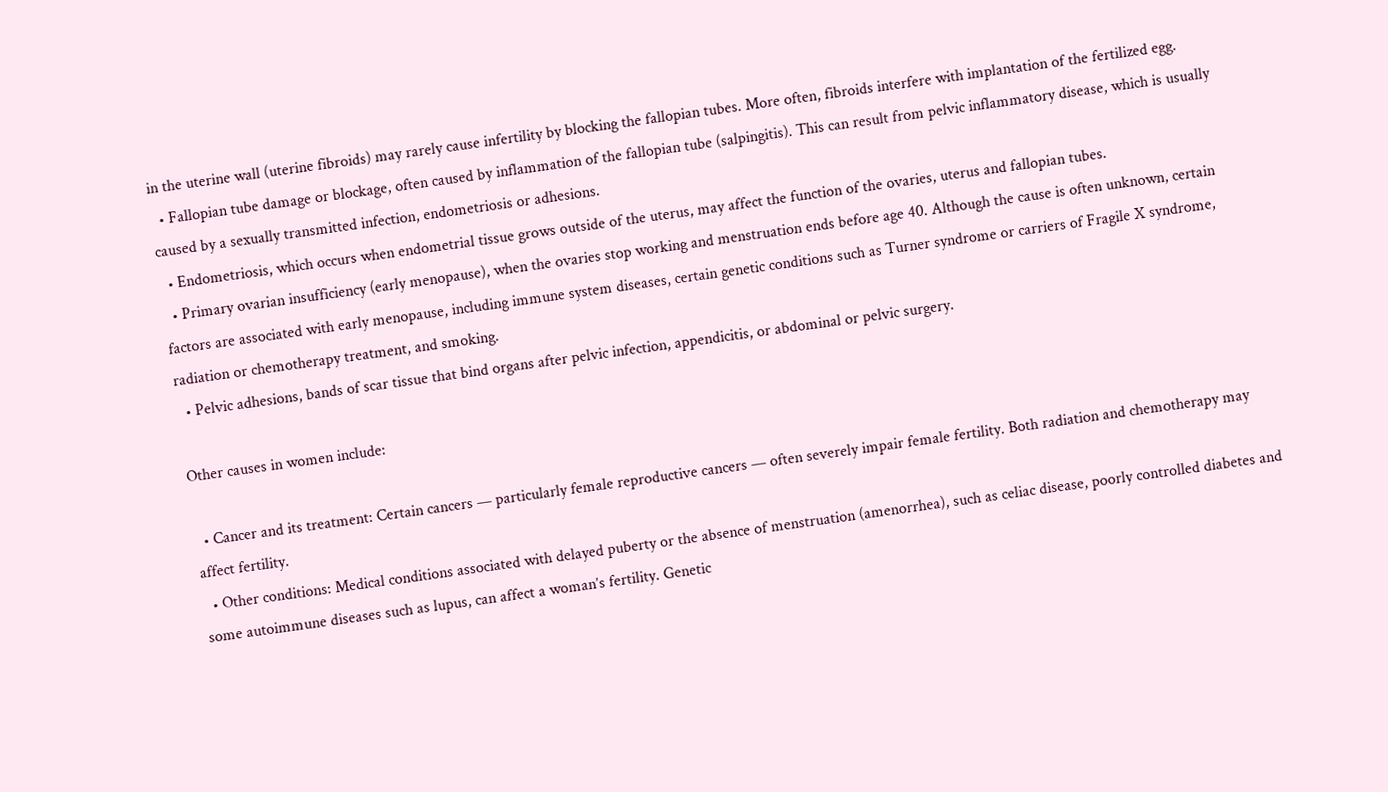in the uterine wall (uterine fibroids) may rarely cause infertility by blocking the fallopian tubes. More often, fibroids interfere with implantation of the fertilized egg.
  • Fallopian tube damage or blockage, often caused by inflammation of the fallopian tube (salpingitis). This can result from pelvic inflammatory disease, which is usually caused by a sexually transmitted infection, endometriosis or adhesions.
  • Endometriosis, which occurs when endometrial tissue grows outside of the uterus, may affect the function of the ovaries, uterus and fallopian tubes.
  • Primary ovarian insufficiency (early menopause), when the ovaries stop working and menstruation ends before age 40. Although the cause is often unknown, certain factors are associated with early menopause, including immune system diseases, certain genetic conditions such as Turner syndrome or carriers of Fragile X syndrome, radiation or chemotherapy treatment, and smoking.
  • Pelvic adhesions, bands of scar tissue that bind organs after pelvic infection, appendicitis, or abdominal or pelvic surgery.

Other causes in women include:

  • Cancer and its treatment: Certain cancers — particularly female reproductive cancers — often severely impair female fertility. Both radiation and chemotherapy may affect fertility.
  • Other conditions: Medical conditions associated with delayed puberty or the absence of menstruation (amenorrhea), such as celiac disease, poorly controlled diabetes and some autoimmune diseases such as lupus, can affect a woman’s fertility. Genetic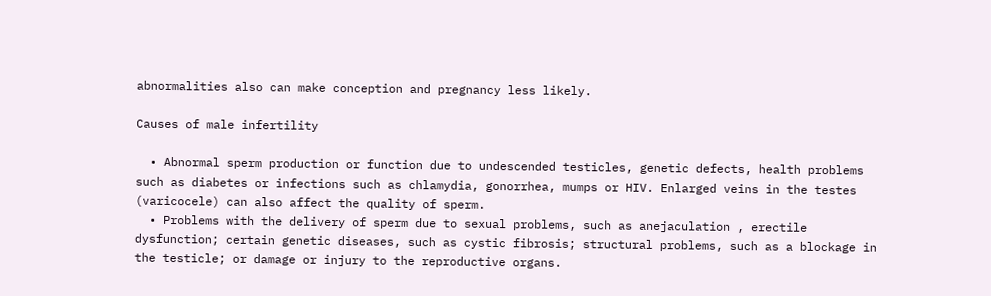abnormalities also can make conception and pregnancy less likely.

Causes of male infertility

  • Abnormal sperm production or function due to undescended testicles, genetic defects, health problems such as diabetes or infections such as chlamydia, gonorrhea, mumps or HIV. Enlarged veins in the testes (varicocele) can also affect the quality of sperm.
  • Problems with the delivery of sperm due to sexual problems, such as anejaculation , erectile dysfunction; certain genetic diseases, such as cystic fibrosis; structural problems, such as a blockage in the testicle; or damage or injury to the reproductive organs.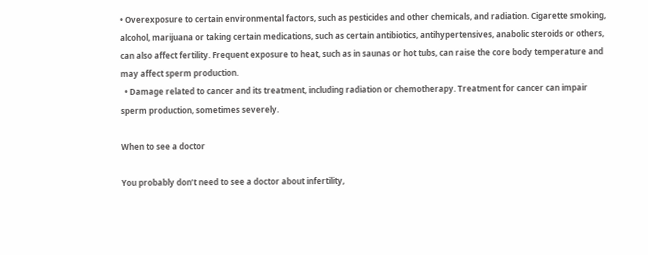• Overexposure to certain environmental factors, such as pesticides and other chemicals, and radiation. Cigarette smoking, alcohol, marijuana or taking certain medications, such as certain antibiotics, antihypertensives, anabolic steroids or others, can also affect fertility. Frequent exposure to heat, such as in saunas or hot tubs, can raise the core body temperature and may affect sperm production.
  • Damage related to cancer and its treatment, including radiation or chemotherapy. Treatment for cancer can impair sperm production, sometimes severely.

When to see a doctor

You probably don’t need to see a doctor about infertility,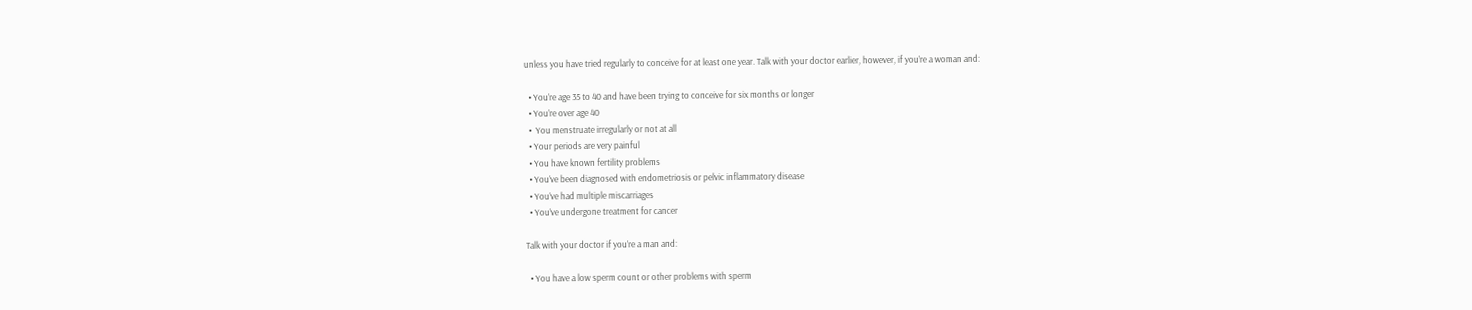unless you have tried regularly to conceive for at least one year. Talk with your doctor earlier, however, if you’re a woman and:

  • You’re age 35 to 40 and have been trying to conceive for six months or longer
  • You’re over age 40
  •  You menstruate irregularly or not at all
  • Your periods are very painful
  • You have known fertility problems
  • You’ve been diagnosed with endometriosis or pelvic inflammatory disease
  • You’ve had multiple miscarriages
  • You’ve undergone treatment for cancer

Talk with your doctor if you’re a man and:

  • You have a low sperm count or other problems with sperm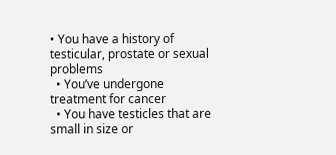• You have a history of testicular, prostate or sexual problems
  • You’ve undergone treatment for cancer
  • You have testicles that are small in size or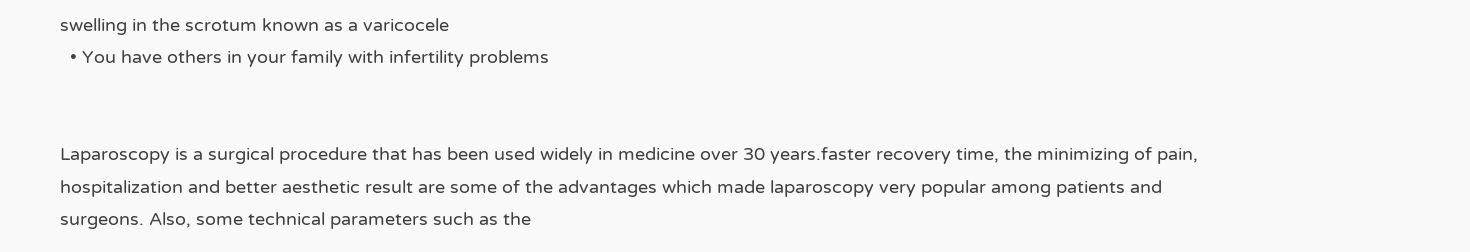swelling in the scrotum known as a varicocele
  • You have others in your family with infertility problems


Laparoscopy is a surgical procedure that has been used widely in medicine over 30 years.faster recovery time, the minimizing of pain, hospitalization and better aesthetic result are some of the advantages which made laparoscopy very popular among patients and surgeons. Also, some technical parameters such as the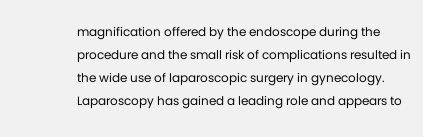magnification offered by the endoscope during the procedure and the small risk of complications resulted in the wide use of laparoscopic surgery in gynecology. Laparoscopy has gained a leading role and appears to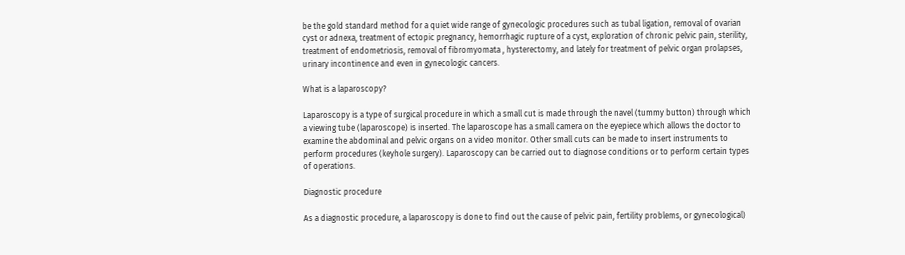be the gold standard method for a quiet wide range of gynecologic procedures such as tubal ligation, removal of ovarian cyst or adnexa, treatment of ectopic pregnancy, hemorrhagic rupture of a cyst, exploration of chronic pelvic pain, sterility, treatment of endometriosis, removal of fibromyomata , hysterectomy, and lately for treatment of pelvic organ prolapses, urinary incontinence and even in gynecologic cancers.

What is a laparoscopy?

Laparoscopy is a type of surgical procedure in which a small cut is made through the navel (tummy button) through which a viewing tube (laparoscope) is inserted. The laparoscope has a small camera on the eyepiece which allows the doctor to examine the abdominal and pelvic organs on a video monitor. Other small cuts can be made to insert instruments to perform procedures (keyhole surgery). Laparoscopy can be carried out to diagnose conditions or to perform certain types of operations.

Diagnostic procedure

As a diagnostic procedure, a laparoscopy is done to find out the cause of pelvic pain, fertility problems, or gynecological)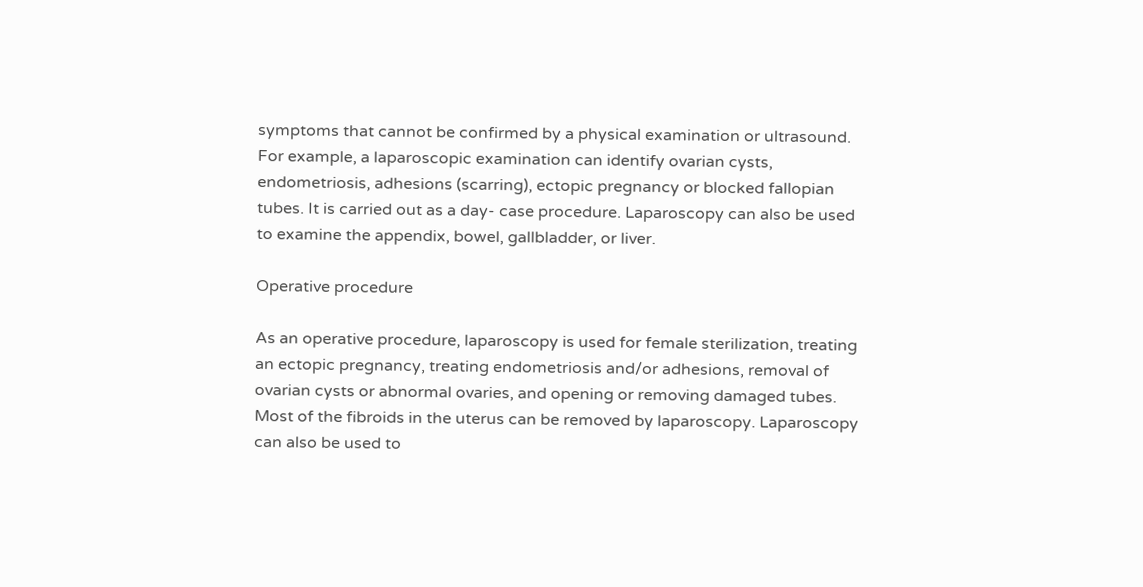symptoms that cannot be confirmed by a physical examination or ultrasound. For example, a laparoscopic examination can identify ovarian cysts, endometriosis, adhesions (scarring), ectopic pregnancy or blocked fallopian tubes. It is carried out as a day- case procedure. Laparoscopy can also be used to examine the appendix, bowel, gallbladder, or liver.

Operative procedure

As an operative procedure, laparoscopy is used for female sterilization, treating an ectopic pregnancy, treating endometriosis and/or adhesions, removal of ovarian cysts or abnormal ovaries, and opening or removing damaged tubes. Most of the fibroids in the uterus can be removed by laparoscopy. Laparoscopy can also be used to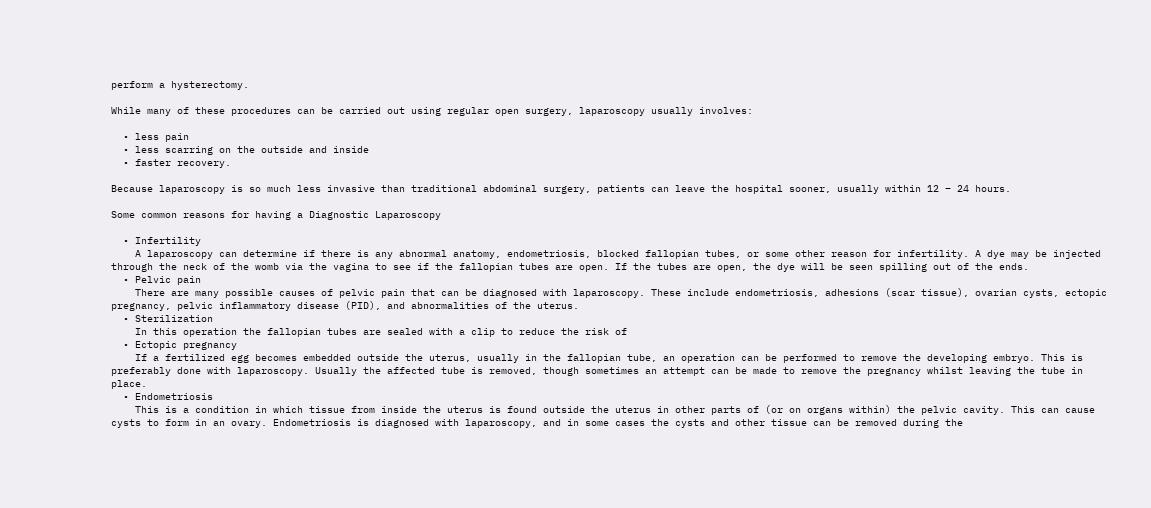perform a hysterectomy.

While many of these procedures can be carried out using regular open surgery, laparoscopy usually involves:

  • less pain
  • less scarring on the outside and inside
  • faster recovery.

Because laparoscopy is so much less invasive than traditional abdominal surgery, patients can leave the hospital sooner, usually within 12 – 24 hours.

Some common reasons for having a Diagnostic Laparoscopy

  • Infertility
    A laparoscopy can determine if there is any abnormal anatomy, endometriosis, blocked fallopian tubes, or some other reason for infertility. A dye may be injected through the neck of the womb via the vagina to see if the fallopian tubes are open. If the tubes are open, the dye will be seen spilling out of the ends.
  • Pelvic pain
    There are many possible causes of pelvic pain that can be diagnosed with laparoscopy. These include endometriosis, adhesions (scar tissue), ovarian cysts, ectopic pregnancy, pelvic inflammatory disease (PID), and abnormalities of the uterus.
  • Sterilization
    In this operation the fallopian tubes are sealed with a clip to reduce the risk of
  • Ectopic pregnancy
    If a fertilized egg becomes embedded outside the uterus, usually in the fallopian tube, an operation can be performed to remove the developing embryo. This is preferably done with laparoscopy. Usually the affected tube is removed, though sometimes an attempt can be made to remove the pregnancy whilst leaving the tube in place.
  • Endometriosis
    This is a condition in which tissue from inside the uterus is found outside the uterus in other parts of (or on organs within) the pelvic cavity. This can cause cysts to form in an ovary. Endometriosis is diagnosed with laparoscopy, and in some cases the cysts and other tissue can be removed during the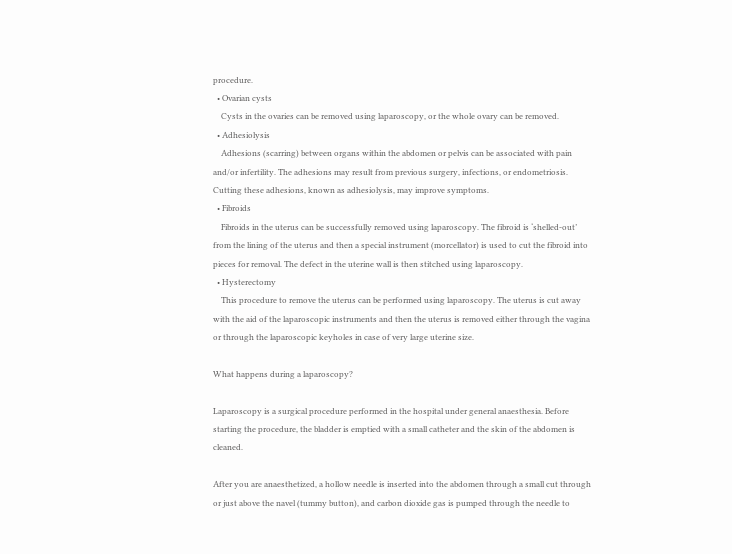procedure.
  • Ovarian cysts
    Cysts in the ovaries can be removed using laparoscopy, or the whole ovary can be removed.
  • Adhesiolysis
    Adhesions (scarring) between organs within the abdomen or pelvis can be associated with pain and/or infertility. The adhesions may result from previous surgery, infections, or endometriosis. Cutting these adhesions, known as adhesiolysis, may improve symptoms.
  • Fibroids
    Fibroids in the uterus can be successfully removed using laparoscopy. The fibroid is ‘shelled-out’ from the lining of the uterus and then a special instrument (morcellator) is used to cut the fibroid into pieces for removal. The defect in the uterine wall is then stitched using laparoscopy.
  • Hysterectomy
    This procedure to remove the uterus can be performed using laparoscopy. The uterus is cut away with the aid of the laparoscopic instruments and then the uterus is removed either through the vagina or through the laparoscopic keyholes in case of very large uterine size.

What happens during a laparoscopy?

Laparoscopy is a surgical procedure performed in the hospital under general anaesthesia. Before starting the procedure, the bladder is emptied with a small catheter and the skin of the abdomen is cleaned.

After you are anaesthetized, a hollow needle is inserted into the abdomen through a small cut through or just above the navel (tummy button), and carbon dioxide gas is pumped through the needle to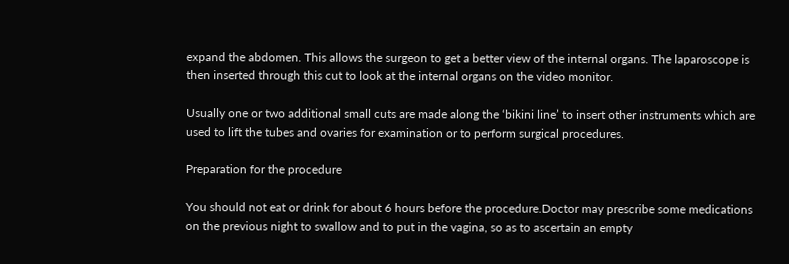expand the abdomen. This allows the surgeon to get a better view of the internal organs. The laparoscope is then inserted through this cut to look at the internal organs on the video monitor.

Usually one or two additional small cuts are made along the ‘bikini line’ to insert other instruments which are used to lift the tubes and ovaries for examination or to perform surgical procedures.

Preparation for the procedure

You should not eat or drink for about 6 hours before the procedure.Doctor may prescribe some medications on the previous night to swallow and to put in the vagina, so as to ascertain an empty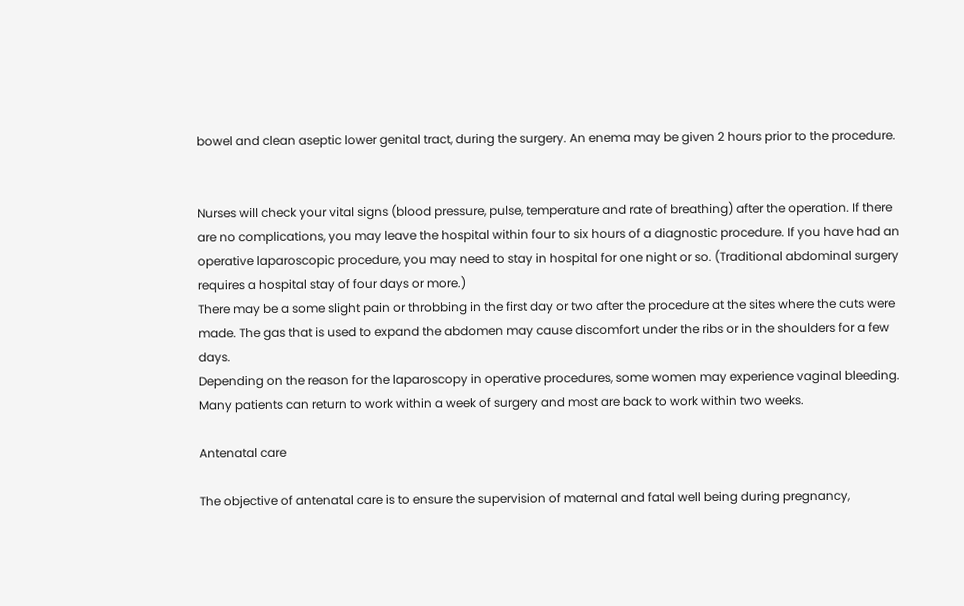bowel and clean aseptic lower genital tract, during the surgery. An enema may be given 2 hours prior to the procedure.


Nurses will check your vital signs (blood pressure, pulse, temperature and rate of breathing) after the operation. If there are no complications, you may leave the hospital within four to six hours of a diagnostic procedure. If you have had an operative laparoscopic procedure, you may need to stay in hospital for one night or so. (Traditional abdominal surgery requires a hospital stay of four days or more.)
There may be a some slight pain or throbbing in the first day or two after the procedure at the sites where the cuts were made. The gas that is used to expand the abdomen may cause discomfort under the ribs or in the shoulders for a few days.
Depending on the reason for the laparoscopy in operative procedures, some women may experience vaginal bleeding.
Many patients can return to work within a week of surgery and most are back to work within two weeks.

Antenatal care

The objective of antenatal care is to ensure the supervision of maternal and fatal well being during pregnancy,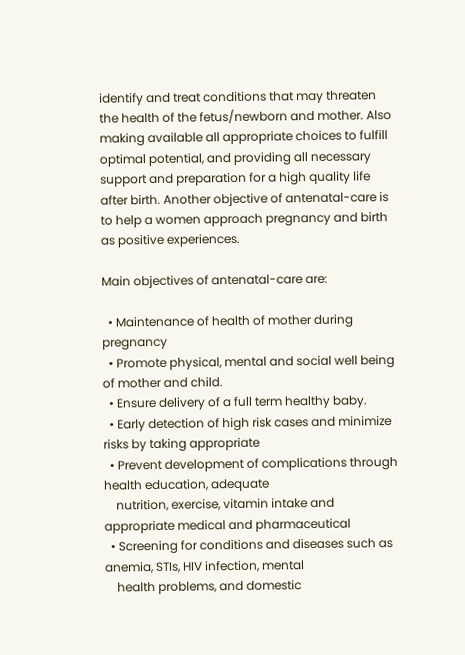identify and treat conditions that may threaten the health of the fetus/newborn and mother. Also making available all appropriate choices to fulfill optimal potential, and providing all necessary support and preparation for a high quality life after birth. Another objective of antenatal-care is to help a women approach pregnancy and birth as positive experiences.

Main objectives of antenatal-care are:

  • Maintenance of health of mother during pregnancy
  • Promote physical, mental and social well being of mother and child.
  • Ensure delivery of a full term healthy baby.
  • Early detection of high risk cases and minimize risks by taking appropriate
  • Prevent development of complications through health education, adequate
    nutrition, exercise, vitamin intake and appropriate medical and pharmaceutical
  • Screening for conditions and diseases such as anemia, STIs, HIV infection, mental
    health problems, and domestic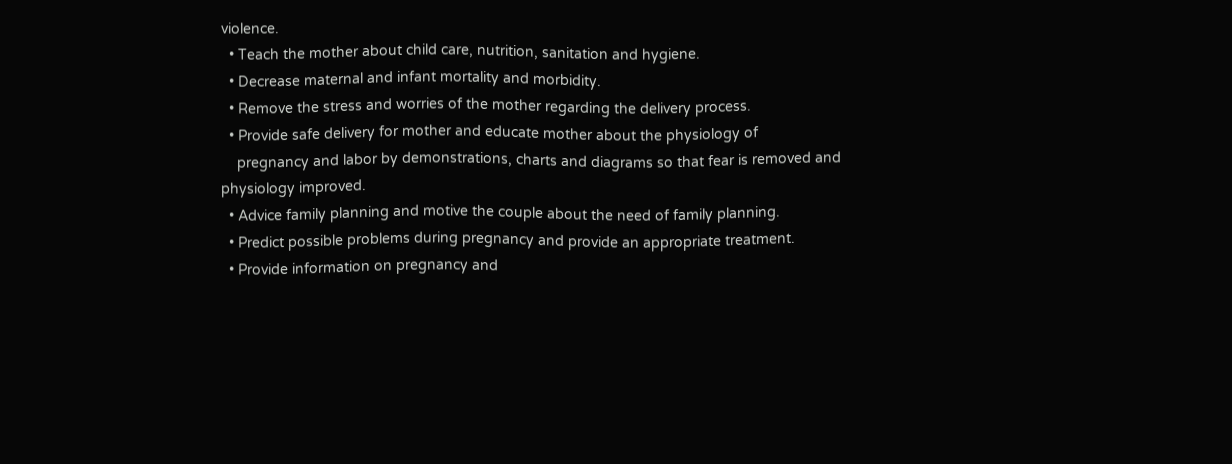violence.
  • Teach the mother about child care, nutrition, sanitation and hygiene.
  • Decrease maternal and infant mortality and morbidity.
  • Remove the stress and worries of the mother regarding the delivery process.
  • Provide safe delivery for mother and educate mother about the physiology of
    pregnancy and labor by demonstrations, charts and diagrams so that fear is removed and physiology improved.
  • Advice family planning and motive the couple about the need of family planning.
  • Predict possible problems during pregnancy and provide an appropriate treatment.
  • Provide information on pregnancy and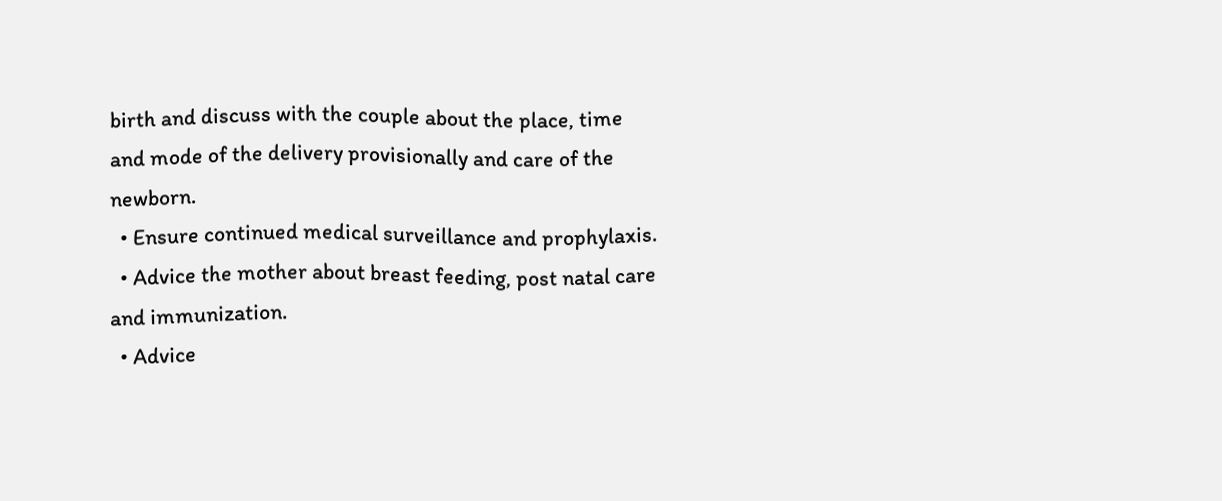birth and discuss with the couple about the place, time and mode of the delivery provisionally and care of the newborn.
  • Ensure continued medical surveillance and prophylaxis.
  • Advice the mother about breast feeding, post natal care and immunization.
  • Advice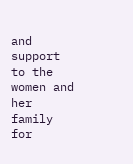and support to the women and her family for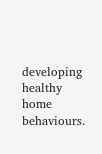developing healthy home behaviours.